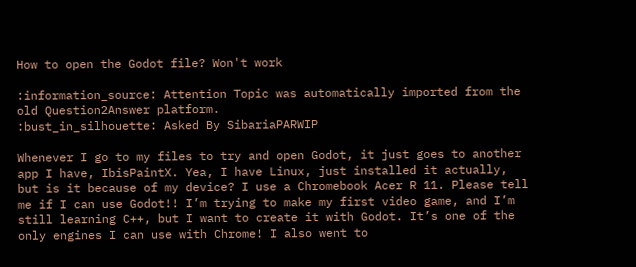How to open the Godot file? Won't work

:information_source: Attention Topic was automatically imported from the old Question2Answer platform.
:bust_in_silhouette: Asked By SibariaPARWIP

Whenever I go to my files to try and open Godot, it just goes to another app I have, IbisPaintX. Yea, I have Linux, just installed it actually, but is it because of my device? I use a Chromebook Acer R 11. Please tell me if I can use Godot!! I’m trying to make my first video game, and I’m still learning C++, but I want to create it with Godot. It’s one of the only engines I can use with Chrome! I also went to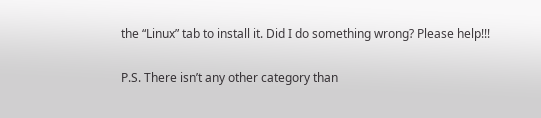the “Linux” tab to install it. Did I do something wrong? Please help!!!

P.S. There isn’t any other category than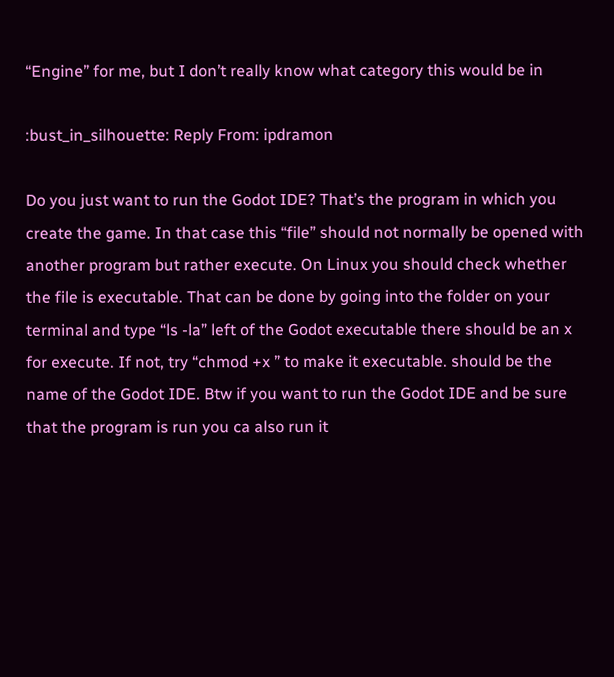“Engine” for me, but I don’t really know what category this would be in

:bust_in_silhouette: Reply From: ipdramon

Do you just want to run the Godot IDE? That’s the program in which you create the game. In that case this “file” should not normally be opened with another program but rather execute. On Linux you should check whether the file is executable. That can be done by going into the folder on your terminal and type “ls -la” left of the Godot executable there should be an x for execute. If not, try “chmod +x ” to make it executable. should be the name of the Godot IDE. Btw if you want to run the Godot IDE and be sure that the program is run you ca also run it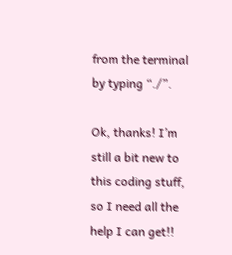from the terminal by typing “./”.

Ok, thanks! I’m still a bit new to this coding stuff, so I need all the help I can get!!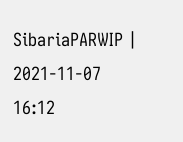SibariaPARWIP | 2021-11-07 16:12